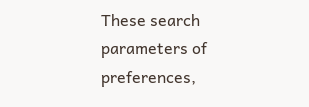These search parameters of preferences,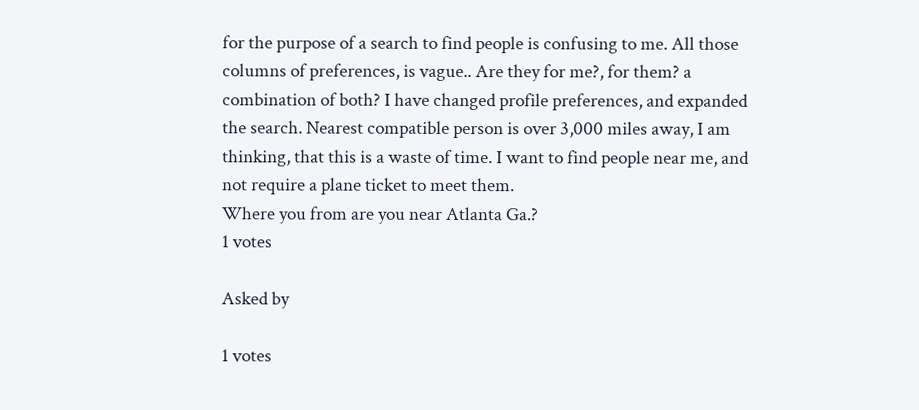for the purpose of a search to find people is confusing to me. All those columns of preferences, is vague.. Are they for me?, for them? a combination of both? I have changed profile preferences, and expanded the search. Nearest compatible person is over 3,000 miles away, I am thinking, that this is a waste of time. I want to find people near me, and not require a plane ticket to meet them.
Where you from are you near Atlanta Ga.?
1 votes

Asked by

1 votes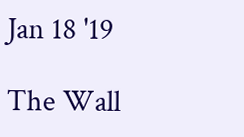Jan 18 '19

The Wall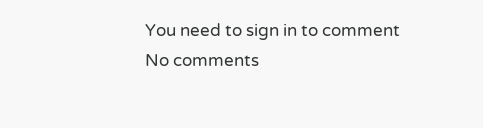You need to sign in to comment
No comments